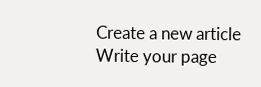Create a new article
Write your page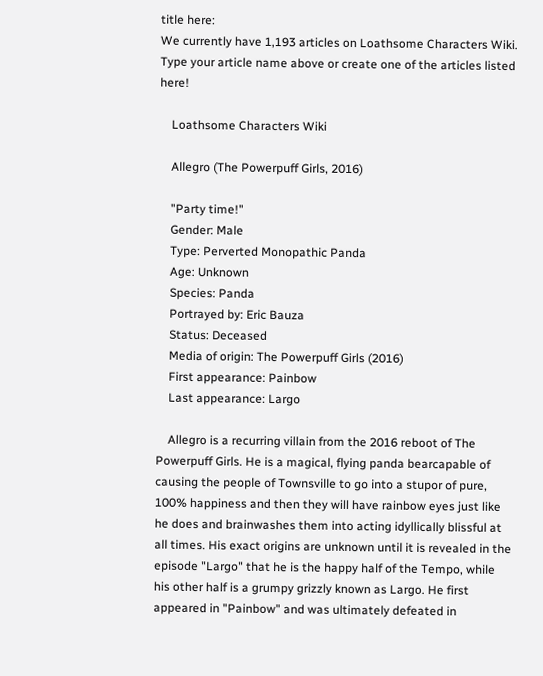title here:
We currently have 1,193 articles on Loathsome Characters Wiki. Type your article name above or create one of the articles listed here!

    Loathsome Characters Wiki

    Allegro (The Powerpuff Girls, 2016)

    "Party time!"
    Gender: Male
    Type: Perverted Monopathic Panda
    Age: Unknown
    Species: Panda
    Portrayed by: Eric Bauza
    Status: Deceased
    Media of origin: The Powerpuff Girls (2016)
    First appearance: Painbow
    Last appearance: Largo

    Allegro is a recurring villain from the 2016 reboot of The Powerpuff Girls. He is a magical, flying panda bearcapable of causing the people of Townsville to go into a stupor of pure, 100% happiness and then they will have rainbow eyes just like he does and brainwashes them into acting idyllically blissful at all times. His exact origins are unknown until it is revealed in the episode "Largo" that he is the happy half of the Tempo, while his other half is a grumpy grizzly known as Largo. He first appeared in "Painbow" and was ultimately defeated in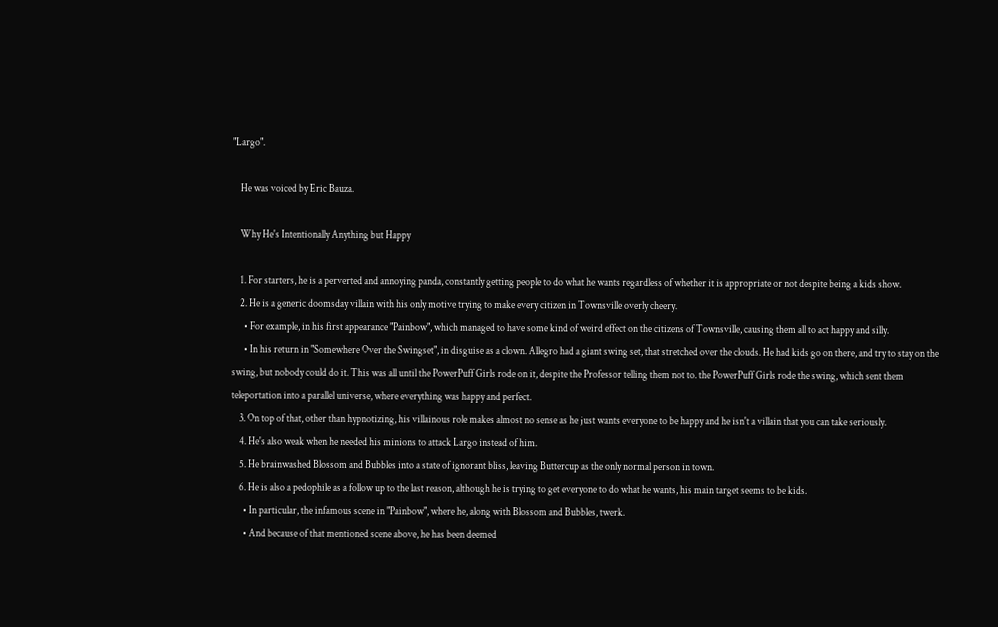"Largo".

    He was voiced by Eric Bauza.

    Why He's Intentionally Anything but Happy

    1. For starters, he is a perverted and annoying panda, constantly getting people to do what he wants regardless of whether it is appropriate or not despite being a kids show.
    2. He is a generic doomsday villain with his only motive trying to make every citizen in Townsville overly cheery.
      • For example, in his first appearance "Painbow", which managed to have some kind of weird effect on the citizens of Townsville, causing them all to act happy and silly.
      • In his return in "Somewhere Over the Swingset", in disguise as a clown. Allegro had a giant swing set, that stretched over the clouds. He had kids go on there, and try to stay on the swing, but nobody could do it. This was all until the PowerPuff Girls rode on it, despite the Professor telling them not to. the PowerPuff Girls rode the swing, which sent them teleportation into a parallel universe, where everything was happy and perfect.
    3. On top of that, other than hypnotizing, his villainous role makes almost no sense as he just wants everyone to be happy and he isn't a villain that you can take seriously.
    4. He's also weak when he needed his minions to attack Largo instead of him.
    5. He brainwashed Blossom and Bubbles into a state of ignorant bliss, leaving Buttercup as the only normal person in town.
    6. He is also a pedophile as a follow up to the last reason, although he is trying to get everyone to do what he wants, his main target seems to be kids.
      • In particular, the infamous scene in "Painbow", where he, along with Blossom and Bubbles, twerk.
      • And because of that mentioned scene above, he has been deemed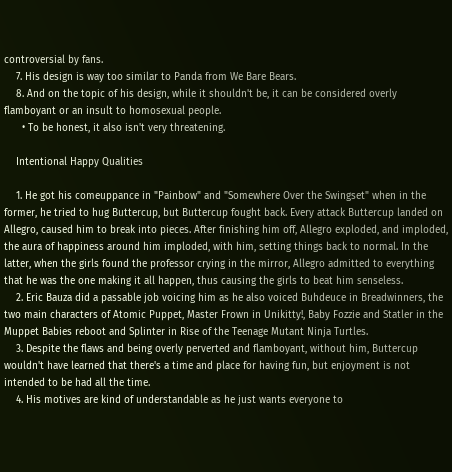controversial by fans.
    7. His design is way too similar to Panda from We Bare Bears.
    8. And on the topic of his design, while it shouldn't be, it can be considered overly flamboyant or an insult to homosexual people.
      • To be honest, it also isn't very threatening.

    Intentional Happy Qualities

    1. He got his comeuppance in "Painbow" and "Somewhere Over the Swingset" when in the former, he tried to hug Buttercup, but Buttercup fought back. Every attack Buttercup landed on Allegro, caused him to break into pieces. After finishing him off, Allegro exploded, and imploded, the aura of happiness around him imploded, with him, setting things back to normal. In the latter, when the girls found the professor crying in the mirror, Allegro admitted to everything that he was the one making it all happen, thus causing the girls to beat him senseless.
    2. Eric Bauza did a passable job voicing him as he also voiced Buhdeuce in Breadwinners, the two main characters of Atomic Puppet, Master Frown in Unikitty!, Baby Fozzie and Statler in the Muppet Babies reboot and Splinter in Rise of the Teenage Mutant Ninja Turtles.
    3. Despite the flaws and being overly perverted and flamboyant, without him, Buttercup wouldn't have learned that there's a time and place for having fun, but enjoyment is not intended to be had all the time.
    4. His motives are kind of understandable as he just wants everyone to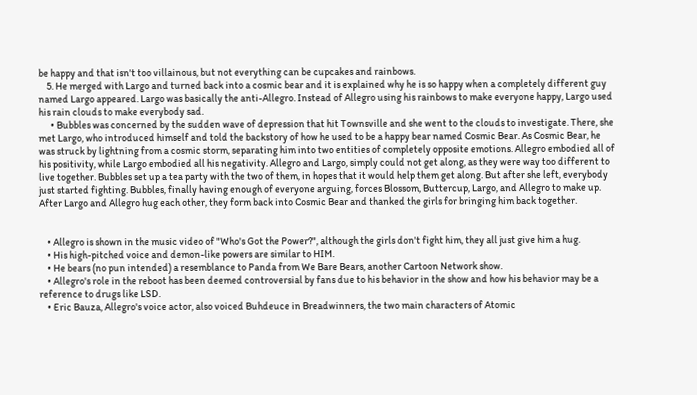be happy and that isn't too villainous, but not everything can be cupcakes and rainbows.
    5. He merged with Largo and turned back into a cosmic bear and it is explained why he is so happy when a completely different guy named Largo appeared. Largo was basically the anti-Allegro. Instead of Allegro using his rainbows to make everyone happy, Largo used his rain clouds to make everybody sad.
      • Bubbles was concerned by the sudden wave of depression that hit Townsville and she went to the clouds to investigate. There, she met Largo, who introduced himself and told the backstory of how he used to be a happy bear named Cosmic Bear. As Cosmic Bear, he was struck by lightning from a cosmic storm, separating him into two entities of completely opposite emotions. Allegro embodied all of his positivity, while Largo embodied all his negativity. Allegro and Largo, simply could not get along, as they were way too different to live together. Bubbles set up a tea party with the two of them, in hopes that it would help them get along. But after she left, everybody just started fighting. Bubbles, finally having enough of everyone arguing, forces Blossom, Buttercup, Largo, and Allegro to make up. After Largo and Allegro hug each other, they form back into Cosmic Bear and thanked the girls for bringing him back together.


    • Allegro is shown in the music video of "Who's Got the Power?", although the girls don't fight him, they all just give him a hug.
    • His high-pitched voice and demon-like powers are similar to HIM.
    • He bears (no pun intended) a resemblance to Panda from We Bare Bears, another Cartoon Network show.
    • Allegro's role in the reboot has been deemed controversial by fans due to his behavior in the show and how his behavior may be a reference to drugs like LSD.
    • Eric Bauza, Allegro's voice actor, also voiced Buhdeuce in Breadwinners, the two main characters of Atomic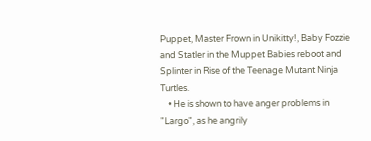Puppet, Master Frown in Unikitty!, Baby Fozzie and Statler in the Muppet Babies reboot and Splinter in Rise of the Teenage Mutant Ninja Turtles.
    • He is shown to have anger problems in "Largo", as he angrily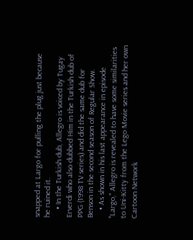snapped at Largo for pulling the plug just because he ruined it.
    • In the Turkish dub, Allegro is voiced by Tugay Erverdi who also dubbed Him in the Turkish dub of PPG (1998 TV series) and did the same dub for Benson in the second season of Regular Show.
    • As shown in his last appearance in episode "Largo," Allegro is revealed to have some similarities to Uni-Kitty from the Lego Movie series and her own Cartoon Network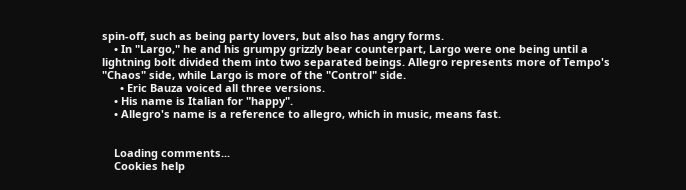spin-off, such as being party lovers, but also has angry forms.
    • In "Largo," he and his grumpy grizzly bear counterpart, Largo were one being until a lightning bolt divided them into two separated beings. Allegro represents more of Tempo's "Chaos" side, while Largo is more of the "Control" side.
      • Eric Bauza voiced all three versions.
    • His name is Italian for "happy".
    • Allegro's name is a reference to allegro, which in music, means fast.


    Loading comments...
    Cookies help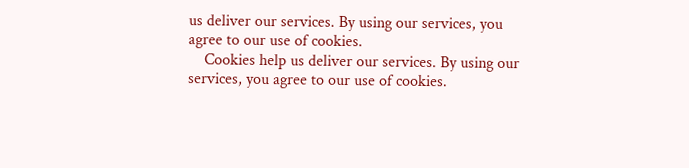us deliver our services. By using our services, you agree to our use of cookies.
    Cookies help us deliver our services. By using our services, you agree to our use of cookies.